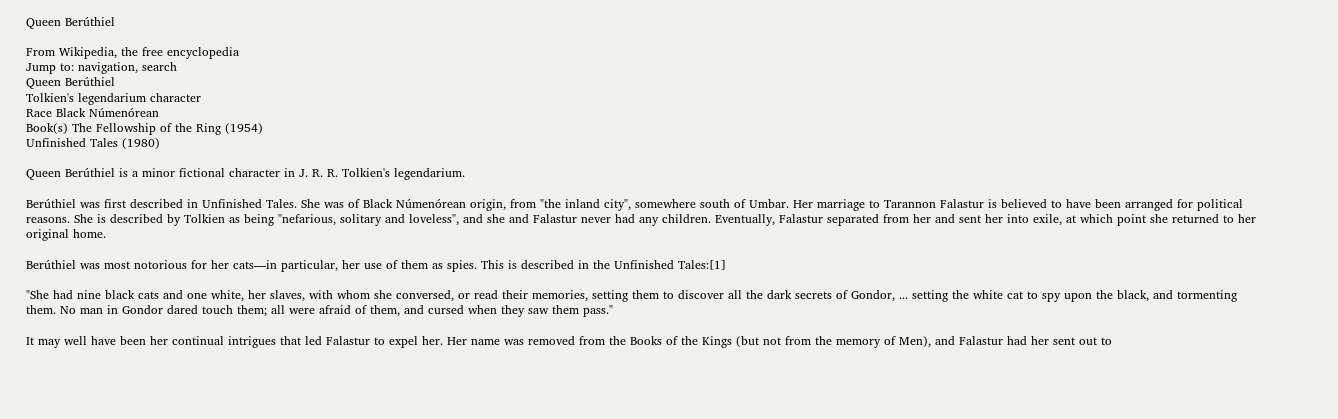Queen Berúthiel

From Wikipedia, the free encyclopedia
Jump to: navigation, search
Queen Berúthiel
Tolkien's legendarium character
Race Black Númenórean
Book(s) The Fellowship of the Ring (1954)
Unfinished Tales (1980)

Queen Berúthiel is a minor fictional character in J. R. R. Tolkien's legendarium.

Berúthiel was first described in Unfinished Tales. She was of Black Númenórean origin, from "the inland city", somewhere south of Umbar. Her marriage to Tarannon Falastur is believed to have been arranged for political reasons. She is described by Tolkien as being "nefarious, solitary and loveless", and she and Falastur never had any children. Eventually, Falastur separated from her and sent her into exile, at which point she returned to her original home.

Berúthiel was most notorious for her cats—in particular, her use of them as spies. This is described in the Unfinished Tales:[1]

"She had nine black cats and one white, her slaves, with whom she conversed, or read their memories, setting them to discover all the dark secrets of Gondor, ... setting the white cat to spy upon the black, and tormenting them. No man in Gondor dared touch them; all were afraid of them, and cursed when they saw them pass."

It may well have been her continual intrigues that led Falastur to expel her. Her name was removed from the Books of the Kings (but not from the memory of Men), and Falastur had her sent out to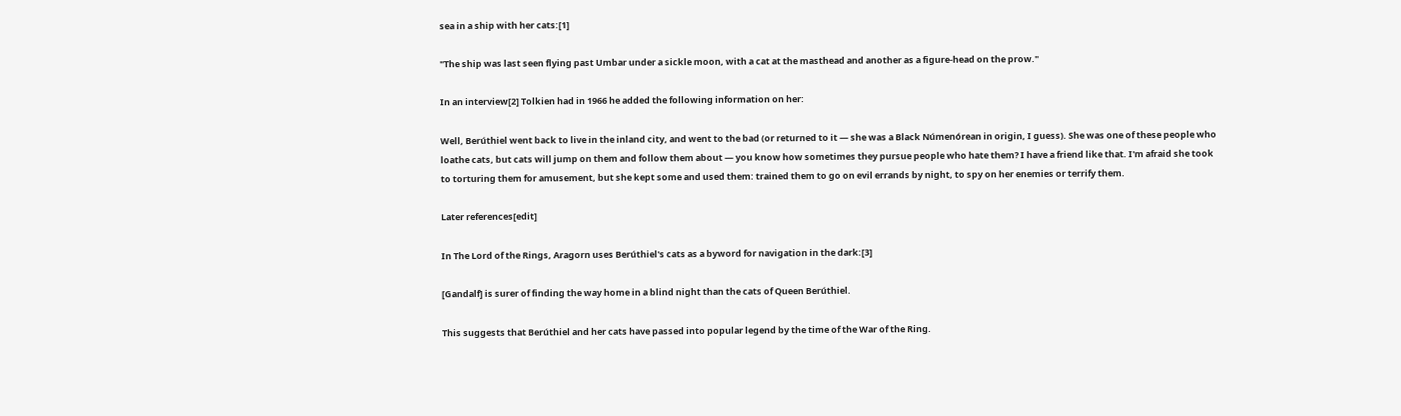sea in a ship with her cats:[1]

"The ship was last seen flying past Umbar under a sickle moon, with a cat at the masthead and another as a figure-head on the prow."

In an interview[2] Tolkien had in 1966 he added the following information on her:

Well, Berúthiel went back to live in the inland city, and went to the bad (or returned to it — she was a Black Númenórean in origin, I guess). She was one of these people who loathe cats, but cats will jump on them and follow them about — you know how sometimes they pursue people who hate them? I have a friend like that. I'm afraid she took to torturing them for amusement, but she kept some and used them: trained them to go on evil errands by night, to spy on her enemies or terrify them.

Later references[edit]

In The Lord of the Rings, Aragorn uses Berúthiel's cats as a byword for navigation in the dark:[3]

[Gandalf] is surer of finding the way home in a blind night than the cats of Queen Berúthiel.

This suggests that Berúthiel and her cats have passed into popular legend by the time of the War of the Ring.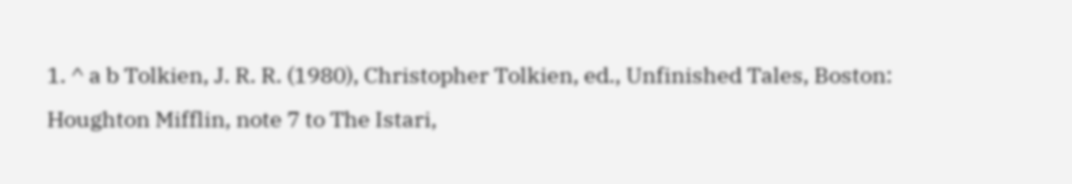1. ^ a b Tolkien, J. R. R. (1980), Christopher Tolkien, ed., Unfinished Tales, Boston: Houghton Mifflin, note 7 to The Istari,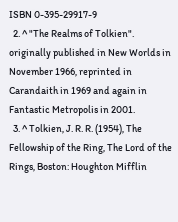ISBN 0-395-29917-9
  2. ^ "The Realms of Tolkien". originally published in New Worlds in November 1966, reprinted in Carandaith in 1969 and again in Fantastic Metropolis in 2001.
  3. ^ Tolkien, J. R. R. (1954), The Fellowship of the Ring, The Lord of the Rings, Boston: Houghton Mifflin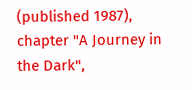(published 1987), chapter "A Journey in the Dark",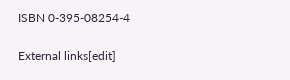ISBN 0-395-08254-4

External links[edit]